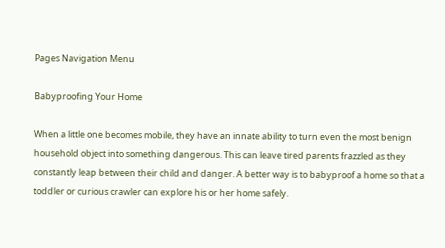Pages Navigation Menu

Babyproofing Your Home

When a little one becomes mobile, they have an innate ability to turn even the most benign household object into something dangerous. This can leave tired parents frazzled as they constantly leap between their child and danger. A better way is to babyproof a home so that a toddler or curious crawler can explore his or her home safely.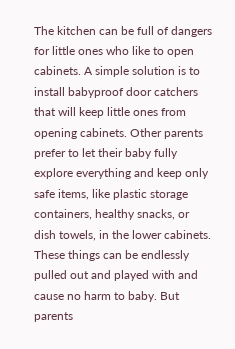The kitchen can be full of dangers for little ones who like to open cabinets. A simple solution is to install babyproof door catchers that will keep little ones from opening cabinets. Other parents prefer to let their baby fully explore everything and keep only safe items, like plastic storage containers, healthy snacks, or dish towels, in the lower cabinets. These things can be endlessly pulled out and played with and cause no harm to baby. But parents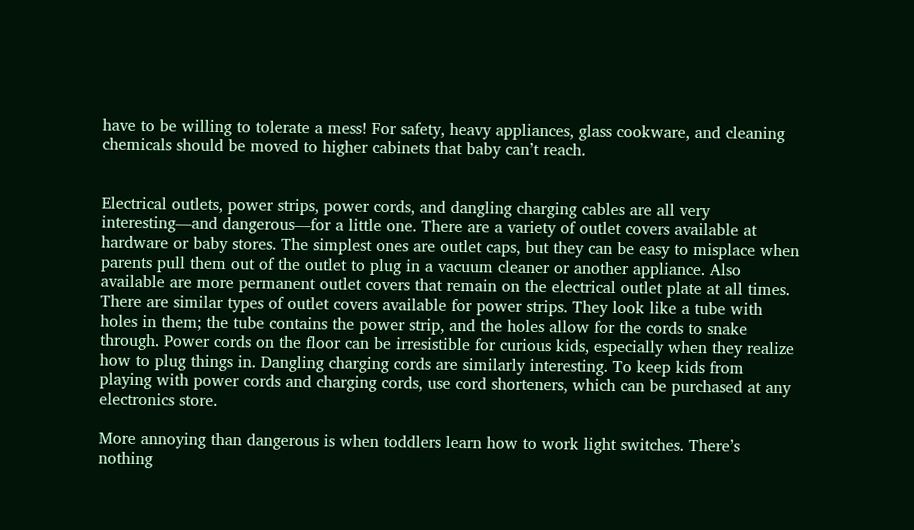have to be willing to tolerate a mess! For safety, heavy appliances, glass cookware, and cleaning chemicals should be moved to higher cabinets that baby can’t reach.


Electrical outlets, power strips, power cords, and dangling charging cables are all very interesting—and dangerous—for a little one. There are a variety of outlet covers available at hardware or baby stores. The simplest ones are outlet caps, but they can be easy to misplace when parents pull them out of the outlet to plug in a vacuum cleaner or another appliance. Also available are more permanent outlet covers that remain on the electrical outlet plate at all times. There are similar types of outlet covers available for power strips. They look like a tube with holes in them; the tube contains the power strip, and the holes allow for the cords to snake through. Power cords on the floor can be irresistible for curious kids, especially when they realize how to plug things in. Dangling charging cords are similarly interesting. To keep kids from playing with power cords and charging cords, use cord shorteners, which can be purchased at any electronics store.

More annoying than dangerous is when toddlers learn how to work light switches. There’s nothing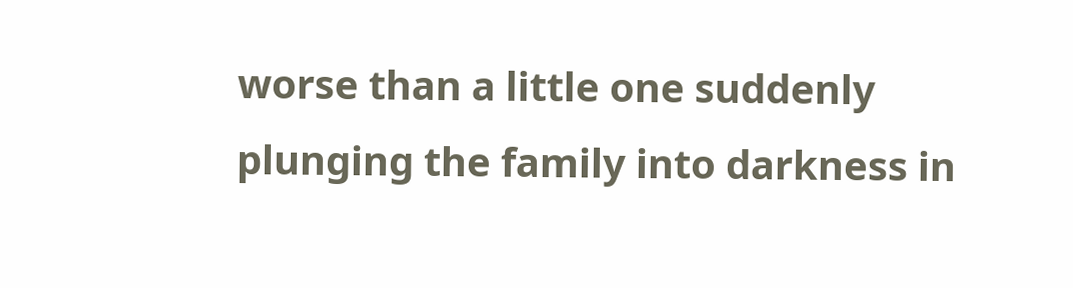worse than a little one suddenly plunging the family into darkness in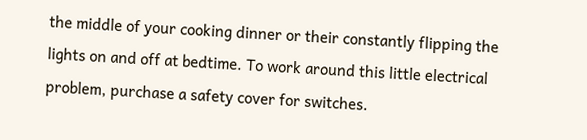the middle of your cooking dinner or their constantly flipping the lights on and off at bedtime. To work around this little electrical problem, purchase a safety cover for switches.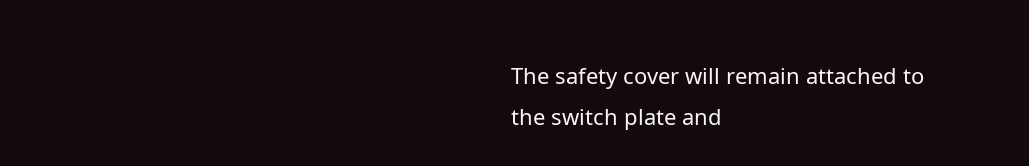The safety cover will remain attached to the switch plate and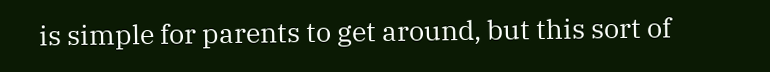is simple for parents to get around, but this sort of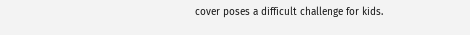cover poses a difficult challenge for kids.